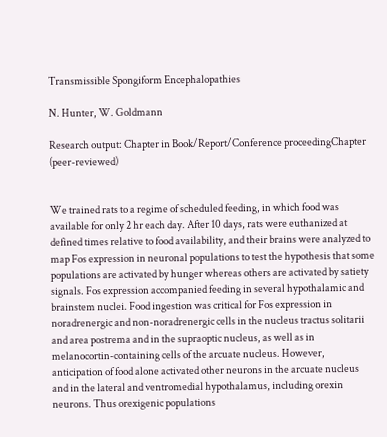Transmissible Spongiform Encephalopathies

N. Hunter, W. Goldmann

Research output: Chapter in Book/Report/Conference proceedingChapter (peer-reviewed)


We trained rats to a regime of scheduled feeding, in which food was available for only 2 hr each day. After 10 days, rats were euthanized at defined times relative to food availability, and their brains were analyzed to map Fos expression in neuronal populations to test the hypothesis that some populations are activated by hunger whereas others are activated by satiety signals. Fos expression accompanied feeding in several hypothalamic and brainstem nuclei. Food ingestion was critical for Fos expression in noradrenergic and non-noradrenergic cells in the nucleus tractus solitarii and area postrema and in the supraoptic nucleus, as well as in melanocortin-containing cells of the arcuate nucleus. However, anticipation of food alone activated other neurons in the arcuate nucleus and in the lateral and ventromedial hypothalamus, including orexin neurons. Thus orexigenic populations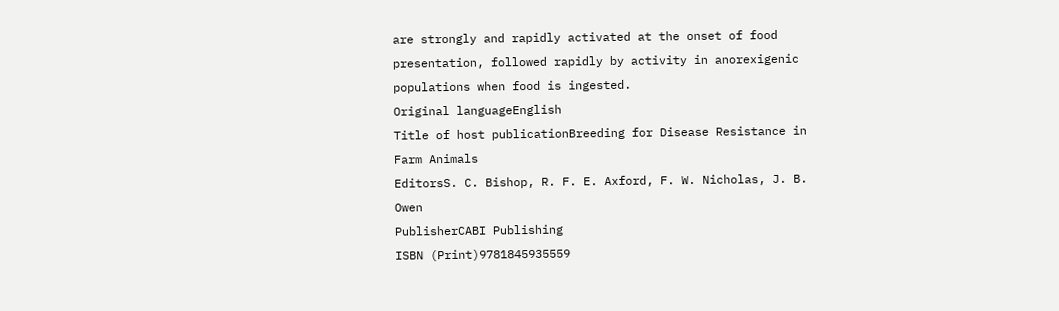are strongly and rapidly activated at the onset of food presentation, followed rapidly by activity in anorexigenic populations when food is ingested.
Original languageEnglish
Title of host publicationBreeding for Disease Resistance in Farm Animals
EditorsS. C. Bishop, R. F. E. Axford, F. W. Nicholas, J. B. Owen
PublisherCABI Publishing
ISBN (Print)9781845935559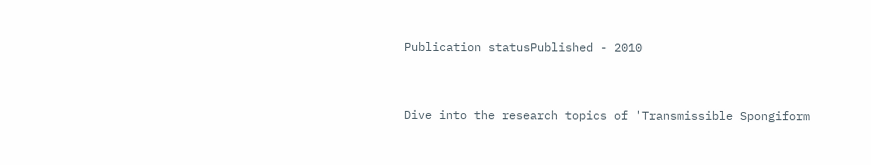Publication statusPublished - 2010


Dive into the research topics of 'Transmissible Spongiform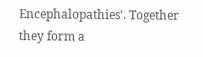Encephalopathies'. Together they form a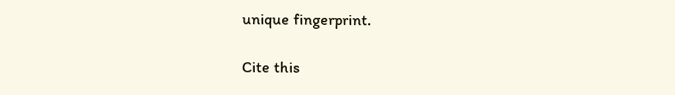unique fingerprint.

Cite this